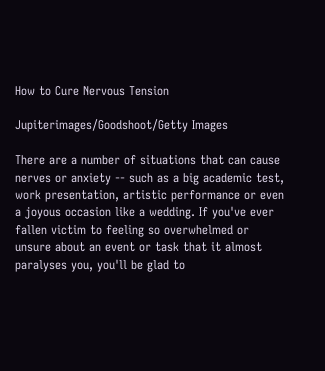How to Cure Nervous Tension

Jupiterimages/Goodshoot/Getty Images

There are a number of situations that can cause nerves or anxiety -- such as a big academic test, work presentation, artistic performance or even a joyous occasion like a wedding. If you've ever fallen victim to feeling so overwhelmed or unsure about an event or task that it almost paralyses you, you'll be glad to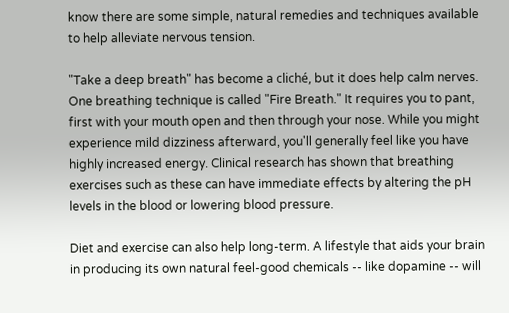know there are some simple, natural remedies and techniques available to help alleviate nervous tension.

"Take a deep breath" has become a cliché, but it does help calm nerves. One breathing technique is called "Fire Breath." It requires you to pant, first with your mouth open and then through your nose. While you might experience mild dizziness afterward, you'll generally feel like you have highly increased energy. Clinical research has shown that breathing exercises such as these can have immediate effects by altering the pH levels in the blood or lowering blood pressure.

Diet and exercise can also help long-term. A lifestyle that aids your brain in producing its own natural feel-good chemicals -- like dopamine -- will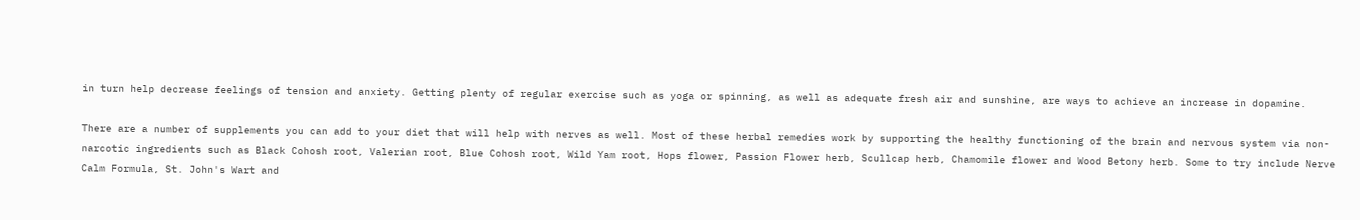in turn help decrease feelings of tension and anxiety. Getting plenty of regular exercise such as yoga or spinning, as well as adequate fresh air and sunshine, are ways to achieve an increase in dopamine.

There are a number of supplements you can add to your diet that will help with nerves as well. Most of these herbal remedies work by supporting the healthy functioning of the brain and nervous system via non-narcotic ingredients such as Black Cohosh root, Valerian root, Blue Cohosh root, Wild Yam root, Hops flower, Passion Flower herb, Scullcap herb, Chamomile flower and Wood Betony herb. Some to try include Nerve Calm Formula, St. John's Wart and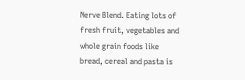Nerve Blend. Eating lots of fresh fruit, vegetables and whole grain foods like bread, cereal and pasta is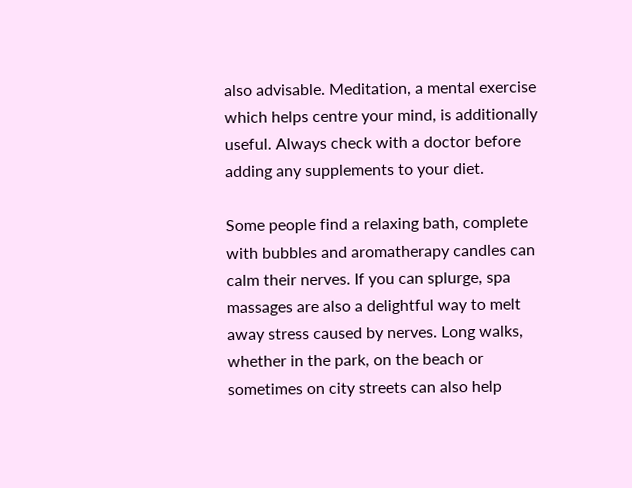also advisable. Meditation, a mental exercise which helps centre your mind, is additionally useful. Always check with a doctor before adding any supplements to your diet.

Some people find a relaxing bath, complete with bubbles and aromatherapy candles can calm their nerves. If you can splurge, spa massages are also a delightful way to melt away stress caused by nerves. Long walks, whether in the park, on the beach or sometimes on city streets can also help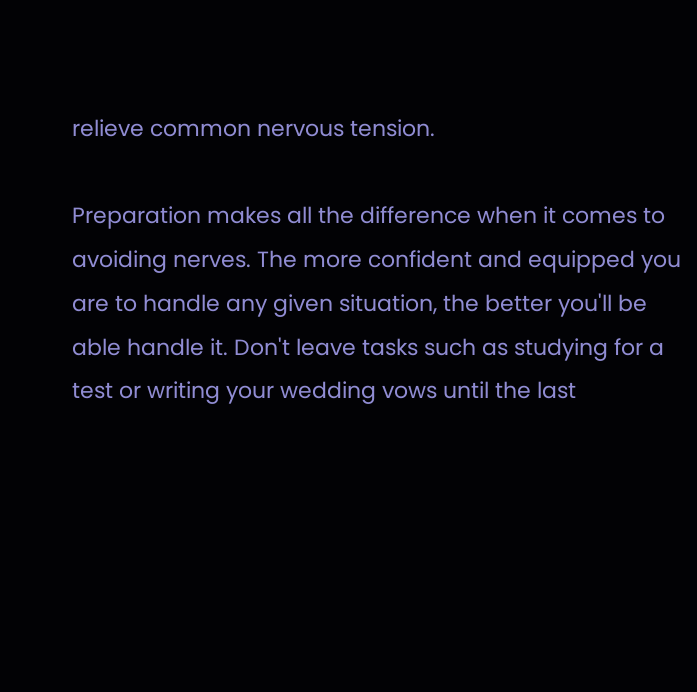relieve common nervous tension.

Preparation makes all the difference when it comes to avoiding nerves. The more confident and equipped you are to handle any given situation, the better you'll be able handle it. Don't leave tasks such as studying for a test or writing your wedding vows until the last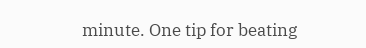minute. One tip for beating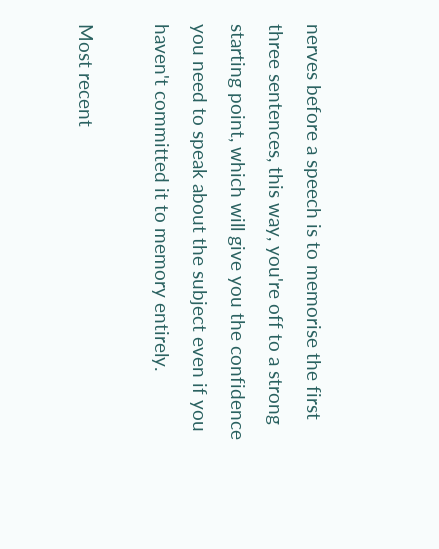nerves before a speech is to memorise the first three sentences, this way, you're off to a strong starting point, which will give you the confidence you need to speak about the subject even if you haven't committed it to memory entirely.

Most recent